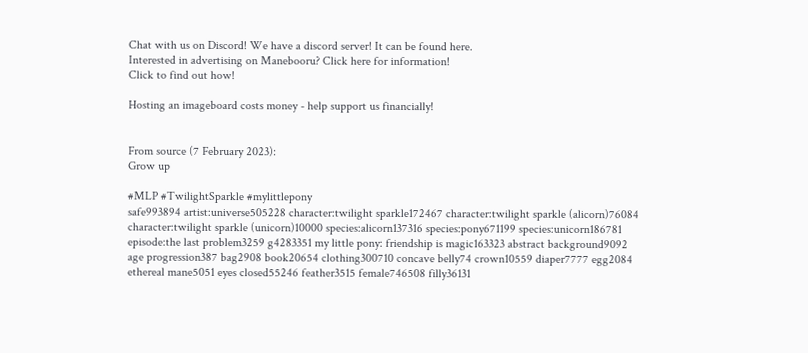Chat with us on Discord! We have a discord server! It can be found here.
Interested in advertising on Manebooru? Click here for information!
Click to find out how!

Hosting an imageboard costs money - help support us financially!


From source (7 February 2023):
Grow up

#MLP #TwilightSparkle #mylittlepony
safe993894 artist:universe505228 character:twilight sparkle172467 character:twilight sparkle (alicorn)76084 character:twilight sparkle (unicorn)10000 species:alicorn137316 species:pony671199 species:unicorn186781 episode:the last problem3259 g4283351 my little pony: friendship is magic163323 abstract background9092 age progression387 bag2908 book20654 clothing300710 concave belly74 crown10559 diaper7777 egg2084 ethereal mane5051 eyes closed55246 feather3515 female746508 filly36131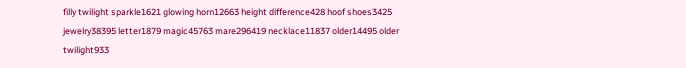filly twilight sparkle1621 glowing horn12663 height difference428 hoof shoes3425 jewelry38395 letter1879 magic45763 mare296419 necklace11837 older14495 older twilight933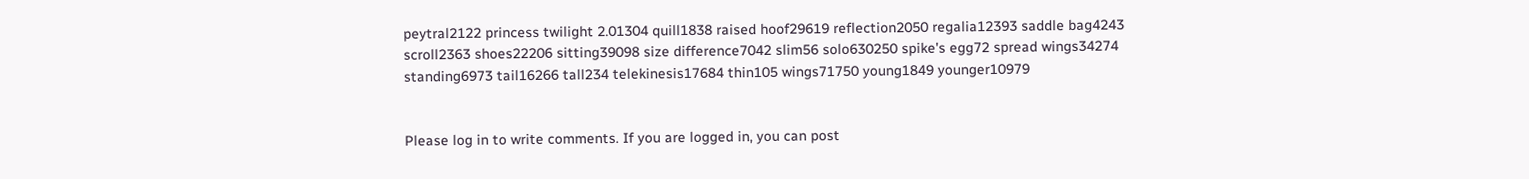peytral2122 princess twilight 2.01304 quill1838 raised hoof29619 reflection2050 regalia12393 saddle bag4243 scroll2363 shoes22206 sitting39098 size difference7042 slim56 solo630250 spike's egg72 spread wings34274 standing6973 tail16266 tall234 telekinesis17684 thin105 wings71750 young1849 younger10979


Please log in to write comments. If you are logged in, you can post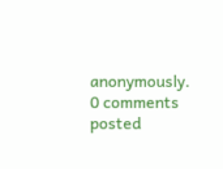anonymously.
0 comments posted